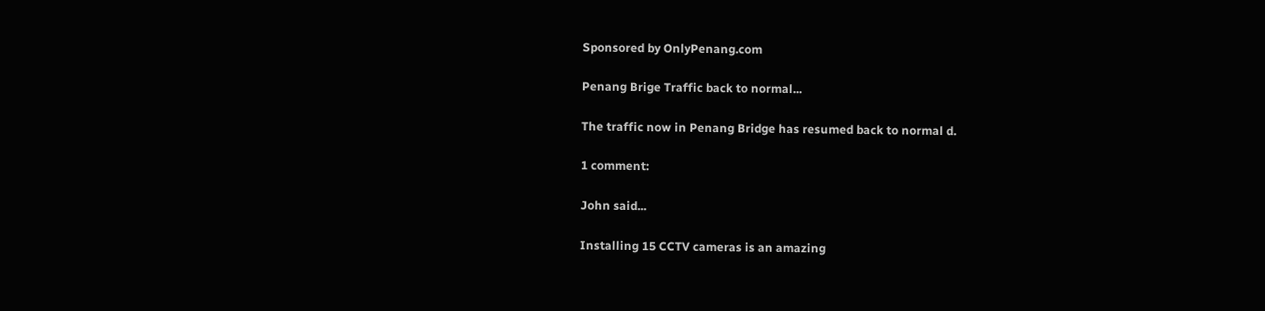Sponsored by OnlyPenang.com

Penang Brige Traffic back to normal...

The traffic now in Penang Bridge has resumed back to normal d.

1 comment:

John said...

Installing 15 CCTV cameras is an amazing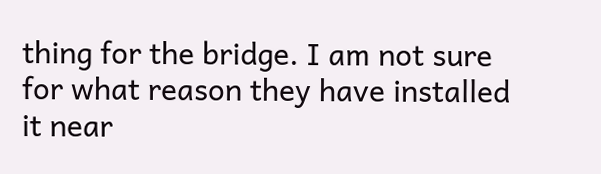thing for the bridge. I am not sure for what reason they have installed it near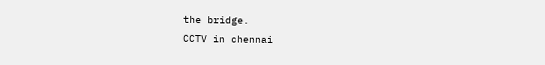the bridge.
CCTV in chennai